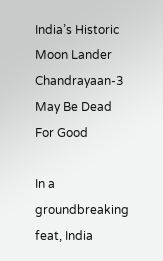India’s Historic Moon Lander Chandrayaan-3 May Be Dead For Good

In a groundbreaking feat, India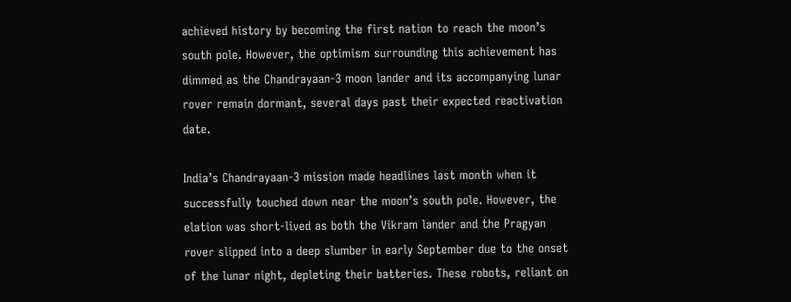achieved history by becoming the first nation to reach the moon’s south pole. However, the optimism surrounding this achievement has dimmed as the Chandrayaan-3 moon lander and its accompanying lunar rover remain dormant, several days past their expected reactivation date.

India’s Chandrayaan-3 mission made headlines last month when it successfully touched down near the moon’s south pole. However, the elation was short-lived as both the Vikram lander and the Pragyan rover slipped into a deep slumber in early September due to the onset of the lunar night, depleting their batteries. These robots, reliant on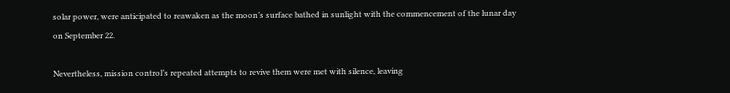solar power, were anticipated to reawaken as the moon’s surface bathed in sunlight with the commencement of the lunar day on September 22.

Nevertheless, mission control’s repeated attempts to revive them were met with silence, leaving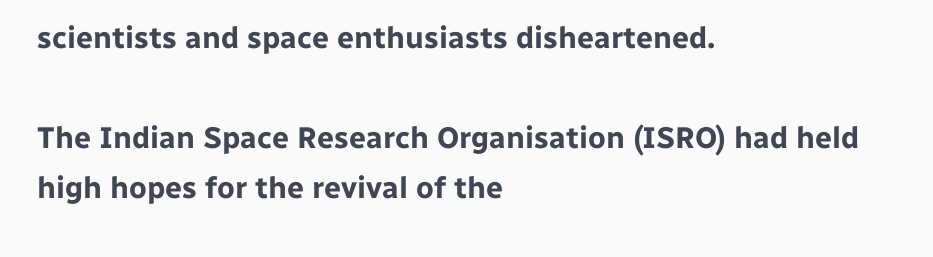scientists and space enthusiasts disheartened.

The Indian Space Research Organisation (ISRO) had held high hopes for the revival of the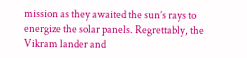mission as they awaited the sun’s rays to energize the solar panels. Regrettably, the Vikram lander and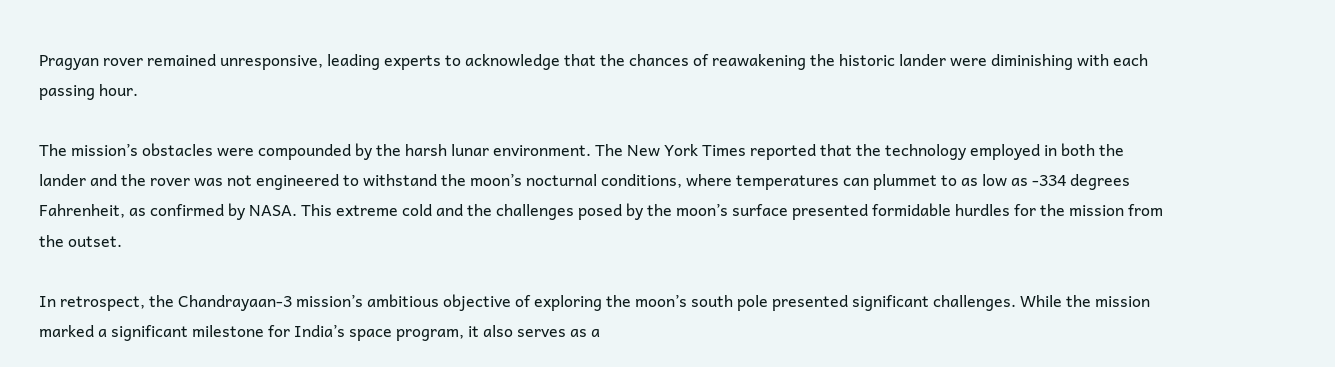Pragyan rover remained unresponsive, leading experts to acknowledge that the chances of reawakening the historic lander were diminishing with each passing hour.

The mission’s obstacles were compounded by the harsh lunar environment. The New York Times reported that the technology employed in both the lander and the rover was not engineered to withstand the moon’s nocturnal conditions, where temperatures can plummet to as low as -334 degrees Fahrenheit, as confirmed by NASA. This extreme cold and the challenges posed by the moon’s surface presented formidable hurdles for the mission from the outset.

In retrospect, the Chandrayaan-3 mission’s ambitious objective of exploring the moon’s south pole presented significant challenges. While the mission marked a significant milestone for India’s space program, it also serves as a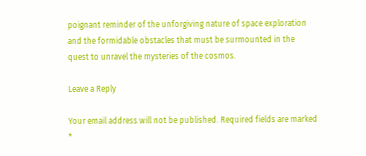poignant reminder of the unforgiving nature of space exploration and the formidable obstacles that must be surmounted in the quest to unravel the mysteries of the cosmos.

Leave a Reply

Your email address will not be published. Required fields are marked *